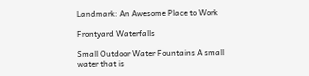Landmark: An Awesome Place to Work

Frontyard Waterfalls

Small Outdoor Water Fountains A small water that is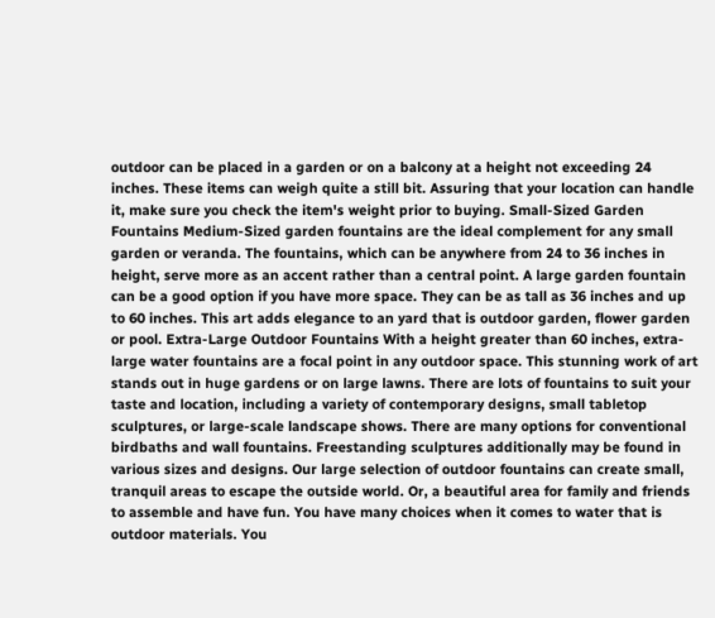outdoor can be placed in a garden or on a balcony at a height not exceeding 24 inches. These items can weigh quite a still bit. Assuring that your location can handle it, make sure you check the item's weight prior to buying. Small-Sized Garden Fountains Medium-Sized garden fountains are the ideal complement for any small garden or veranda. The fountains, which can be anywhere from 24 to 36 inches in height, serve more as an accent rather than a central point. A large garden fountain can be a good option if you have more space. They can be as tall as 36 inches and up to 60 inches. This art adds elegance to an yard that is outdoor garden, flower garden or pool. Extra-Large Outdoor Fountains With a height greater than 60 inches, extra-large water fountains are a focal point in any outdoor space. This stunning work of art stands out in huge gardens or on large lawns. There are lots of fountains to suit your taste and location, including a variety of contemporary designs, small tabletop sculptures, or large-scale landscape shows. There are many options for conventional birdbaths and wall fountains. Freestanding sculptures additionally may be found in various sizes and designs. Our large selection of outdoor fountains can create small, tranquil areas to escape the outside world. Or, a beautiful area for family and friends to assemble and have fun. You have many choices when it comes to water that is outdoor materials. You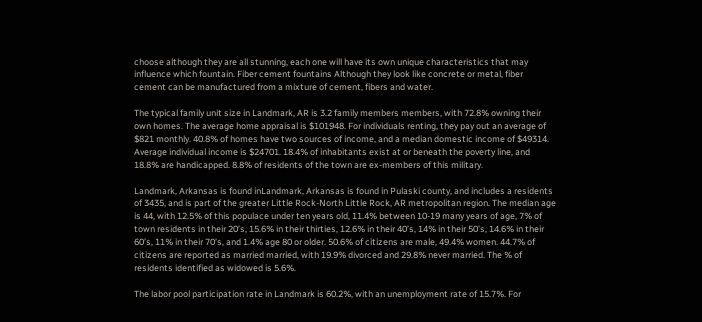choose although they are all stunning, each one will have its own unique characteristics that may influence which fountain. Fiber cement fountains Although they look like concrete or metal, fiber cement can be manufactured from a mixture of cement, fibers and water.

The typical family unit size in Landmark, AR is 3.2 family members members, with 72.8% owning their own homes. The average home appraisal is $101948. For individuals renting, they pay out an average of $821 monthly. 40.8% of homes have two sources of income, and a median domestic income of $49314. Average individual income is $24701. 18.4% of inhabitants exist at or beneath the poverty line, and 18.8% are handicapped. 8.8% of residents of the town are ex-members of this military.

Landmark, Arkansas is found inLandmark, Arkansas is found in Pulaski county, and includes a residents of 3435, and is part of the greater Little Rock-North Little Rock, AR metropolitan region. The median age is 44, with 12.5% of this populace under ten years old, 11.4% between 10-19 many years of age, 7% of town residents in their 20’s, 15.6% in their thirties, 12.6% in their 40’s, 14% in their 50’s, 14.6% in their 60’s, 11% in their 70’s, and 1.4% age 80 or older. 50.6% of citizens are male, 49.4% women. 44.7% of citizens are reported as married married, with 19.9% divorced and 29.8% never married. The % of residents identified as widowed is 5.6%.

The labor pool participation rate in Landmark is 60.2%, with an unemployment rate of 15.7%. For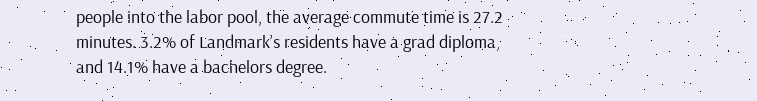people into the labor pool, the average commute time is 27.2 minutes. 3.2% of Landmark’s residents have a grad diploma, and 14.1% have a bachelors degree.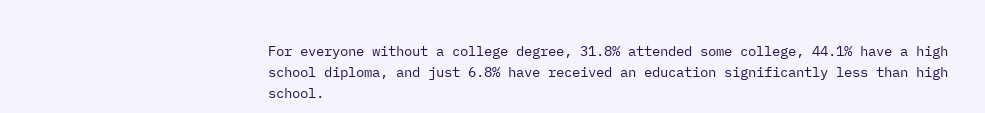For everyone without a college degree, 31.8% attended some college, 44.1% have a high school diploma, and just 6.8% have received an education significantly less than high school.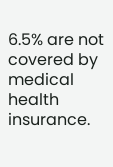6.5% are not covered by medical health insurance.